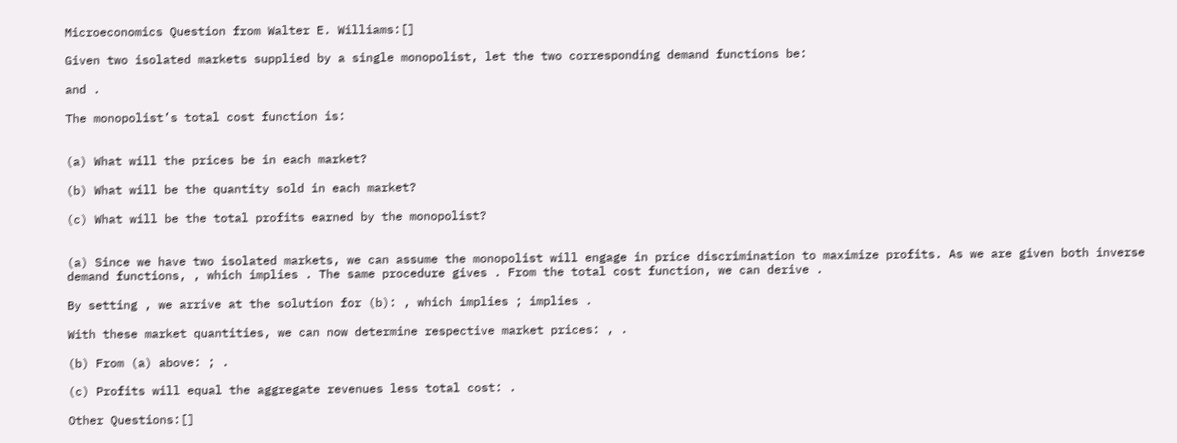Microeconomics Question from Walter E. Williams:[]

Given two isolated markets supplied by a single monopolist, let the two corresponding demand functions be:

and .

The monopolist’s total cost function is:


(a) What will the prices be in each market?

(b) What will be the quantity sold in each market?

(c) What will be the total profits earned by the monopolist?


(a) Since we have two isolated markets, we can assume the monopolist will engage in price discrimination to maximize profits. As we are given both inverse demand functions, , which implies . The same procedure gives . From the total cost function, we can derive .

By setting , we arrive at the solution for (b): , which implies ; implies .

With these market quantities, we can now determine respective market prices: , .

(b) From (a) above: ; .

(c) Profits will equal the aggregate revenues less total cost: .

Other Questions:[]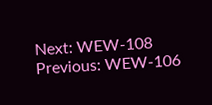Next: WEW-108
Previous: WEW-106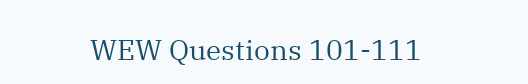WEW Questions 101-111